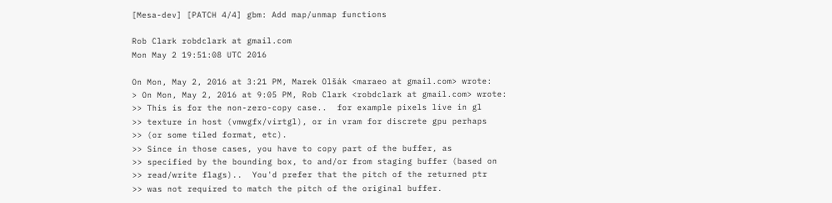[Mesa-dev] [PATCH 4/4] gbm: Add map/unmap functions

Rob Clark robdclark at gmail.com
Mon May 2 19:51:08 UTC 2016

On Mon, May 2, 2016 at 3:21 PM, Marek Olšák <maraeo at gmail.com> wrote:
> On Mon, May 2, 2016 at 9:05 PM, Rob Clark <robdclark at gmail.com> wrote:
>> This is for the non-zero-copy case..  for example pixels live in gl
>> texture in host (vmwgfx/virtgl), or in vram for discrete gpu perhaps
>> (or some tiled format, etc).
>> Since in those cases, you have to copy part of the buffer, as
>> specified by the bounding box, to and/or from staging buffer (based on
>> read/write flags)..  You'd prefer that the pitch of the returned ptr
>> was not required to match the pitch of the original buffer.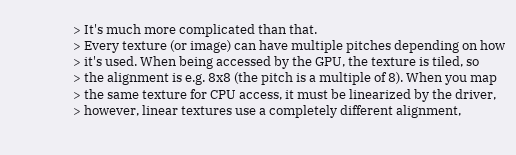> It's much more complicated than that.
> Every texture (or image) can have multiple pitches depending on how
> it's used. When being accessed by the GPU, the texture is tiled, so
> the alignment is e.g. 8x8 (the pitch is a multiple of 8). When you map
> the same texture for CPU access, it must be linearized by the driver,
> however, linear textures use a completely different alignment,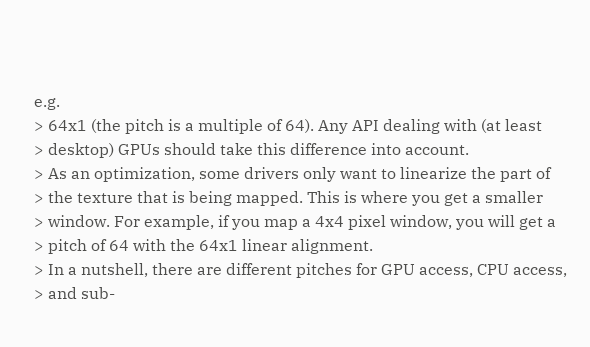e.g.
> 64x1 (the pitch is a multiple of 64). Any API dealing with (at least
> desktop) GPUs should take this difference into account.
> As an optimization, some drivers only want to linearize the part of
> the texture that is being mapped. This is where you get a smaller
> window. For example, if you map a 4x4 pixel window, you will get a
> pitch of 64 with the 64x1 linear alignment.
> In a nutshell, there are different pitches for GPU access, CPU access,
> and sub-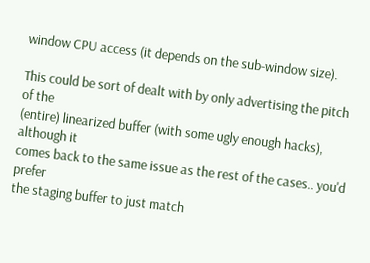window CPU access (it depends on the sub-window size).

This could be sort of dealt with by only advertising the pitch of the
(entire) linearized buffer (with some ugly enough hacks), although it
comes back to the same issue as the rest of the cases.. you'd prefer
the staging buffer to just match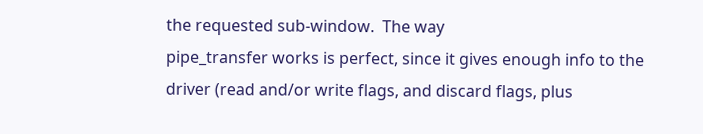the requested sub-window.  The way
pipe_transfer works is perfect, since it gives enough info to the
driver (read and/or write flags, and discard flags, plus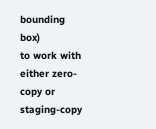bounding box)
to work with either zero-copy or staging-copy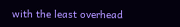with the least overhead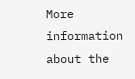More information about the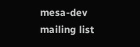mesa-dev mailing list